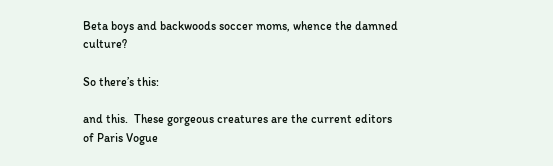Beta boys and backwoods soccer moms, whence the damned culture?

So there’s this:

and this.  These gorgeous creatures are the current editors of Paris Vogue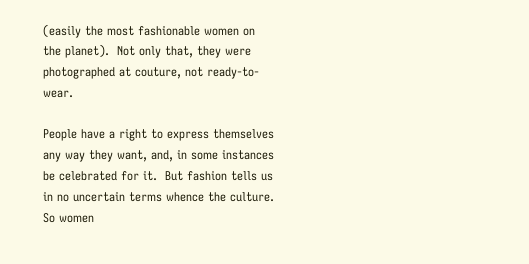(easily the most fashionable women on the planet).  Not only that, they were photographed at couture, not ready-to-wear.

People have a right to express themselves any way they want, and, in some instances be celebrated for it.  But fashion tells us in no uncertain terms whence the culture.  So women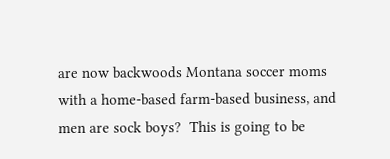are now backwoods Montana soccer moms with a home-based farm-based business, and men are sock boys?  This is going to be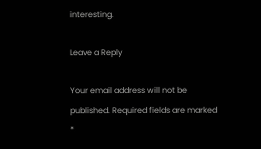interesting.

Leave a Reply

Your email address will not be published. Required fields are marked *